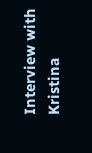Interview with Kristina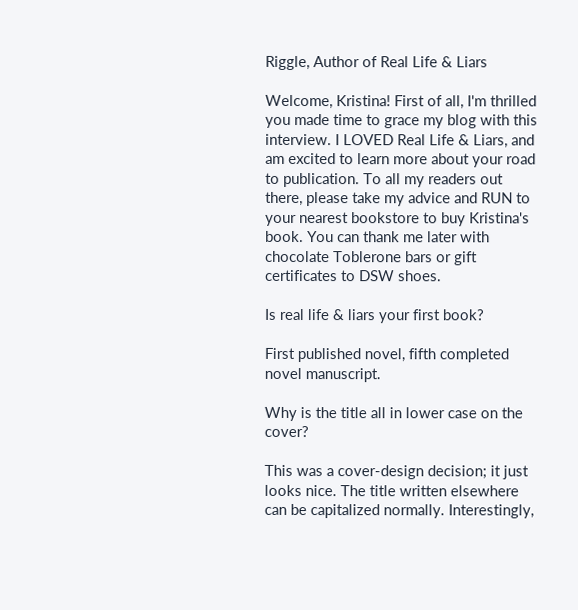Riggle, Author of Real Life & Liars

Welcome, Kristina! First of all, I'm thrilled you made time to grace my blog with this interview. I LOVED Real Life & Liars, and am excited to learn more about your road to publication. To all my readers out there, please take my advice and RUN to your nearest bookstore to buy Kristina's book. You can thank me later with chocolate Toblerone bars or gift certificates to DSW shoes.

Is real life & liars your first book?

First published novel, fifth completed novel manuscript.

Why is the title all in lower case on the cover?

This was a cover-design decision; it just looks nice. The title written elsewhere can be capitalized normally. Interestingly,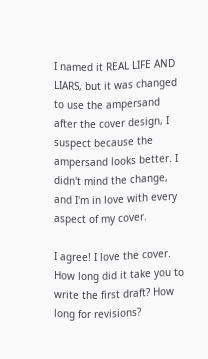I named it REAL LIFE AND LIARS, but it was changed to use the ampersand after the cover design, I suspect because the ampersand looks better. I didn't mind the change, and I'm in love with every aspect of my cover.

I agree! I love the cover. How long did it take you to write the first draft? How long for revisions?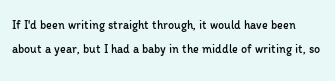If I'd been writing straight through, it would have been about a year, but I had a baby in the middle of writing it, so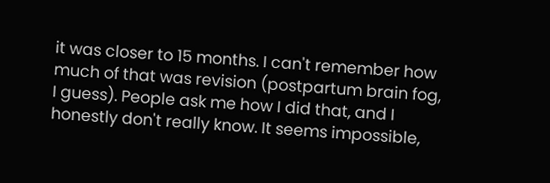it was closer to 15 months. I can't remember how much of that was revision (postpartum brain fog, I guess). People ask me how I did that, and I honestly don't really know. It seems impossible,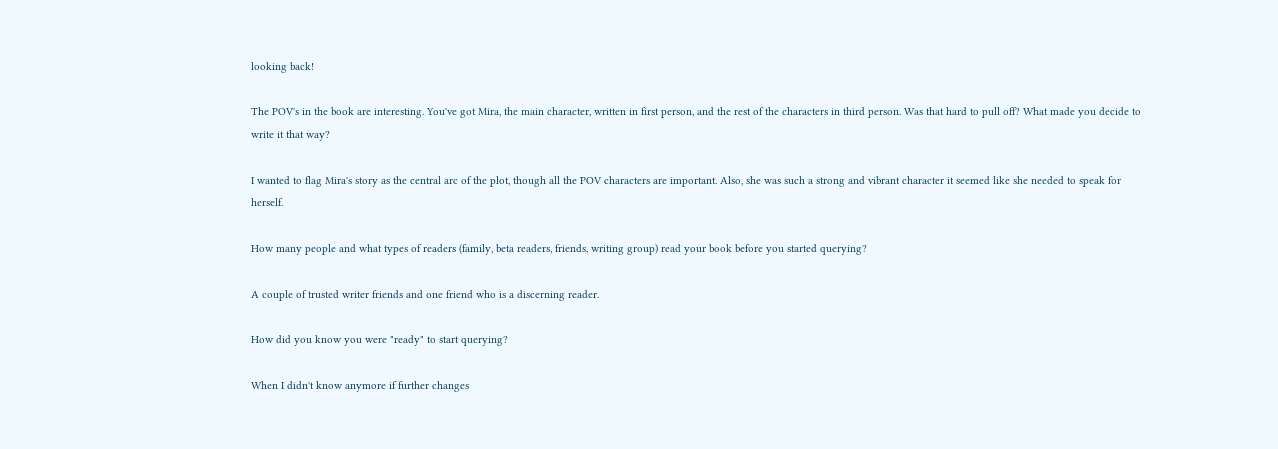looking back!

The POV's in the book are interesting. You've got Mira, the main character, written in first person, and the rest of the characters in third person. Was that hard to pull off? What made you decide to write it that way?

I wanted to flag Mira's story as the central arc of the plot, though all the POV characters are important. Also, she was such a strong and vibrant character it seemed like she needed to speak for herself.

How many people and what types of readers (family, beta readers, friends, writing group) read your book before you started querying?

A couple of trusted writer friends and one friend who is a discerning reader.

How did you know you were "ready" to start querying?

When I didn't know anymore if further changes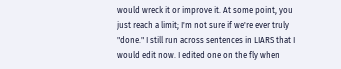would wreck it or improve it. At some point, you just reach a limit; I'm not sure if we're ever truly "done." I still run across sentences in LIARS that I would edit now. I edited one on the fly when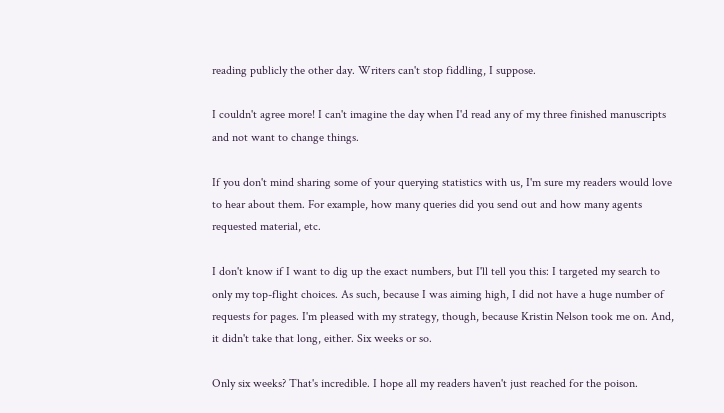reading publicly the other day. Writers can't stop fiddling, I suppose.

I couldn't agree more! I can't imagine the day when I'd read any of my three finished manuscripts and not want to change things.

If you don't mind sharing some of your querying statistics with us, I'm sure my readers would love to hear about them. For example, how many queries did you send out and how many agents requested material, etc.

I don't know if I want to dig up the exact numbers, but I'll tell you this: I targeted my search to only my top-flight choices. As such, because I was aiming high, I did not have a huge number of requests for pages. I'm pleased with my strategy, though, because Kristin Nelson took me on. And, it didn't take that long, either. Six weeks or so.

Only six weeks? That's incredible. I hope all my readers haven't just reached for the poison.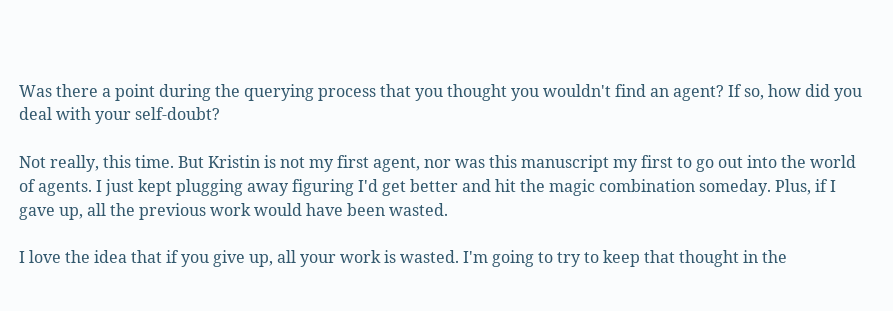Was there a point during the querying process that you thought you wouldn't find an agent? If so, how did you deal with your self-doubt?

Not really, this time. But Kristin is not my first agent, nor was this manuscript my first to go out into the world of agents. I just kept plugging away figuring I'd get better and hit the magic combination someday. Plus, if I gave up, all the previous work would have been wasted.

I love the idea that if you give up, all your work is wasted. I'm going to try to keep that thought in the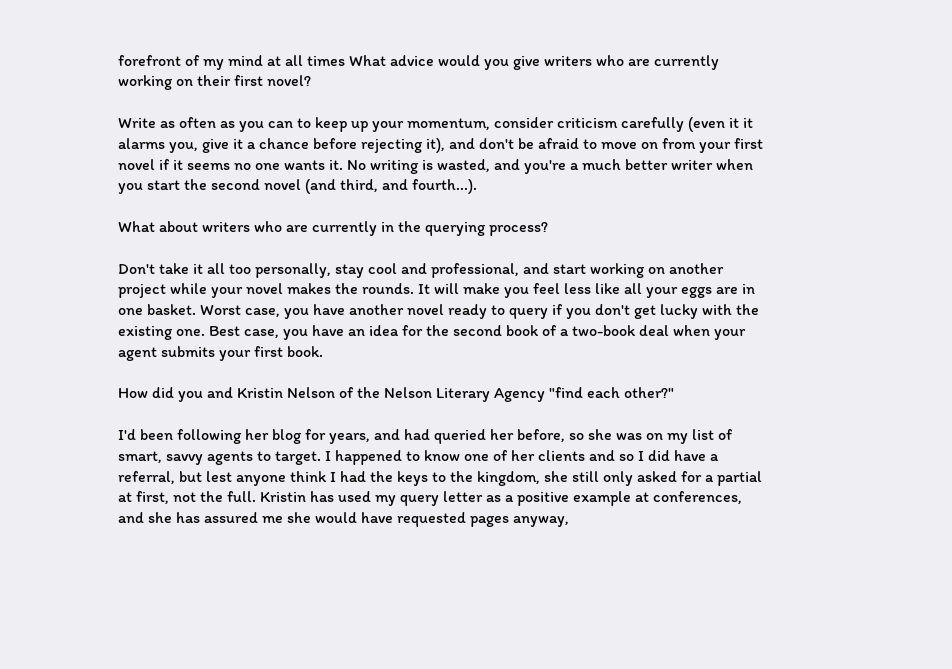forefront of my mind at all times What advice would you give writers who are currently working on their first novel?

Write as often as you can to keep up your momentum, consider criticism carefully (even it it alarms you, give it a chance before rejecting it), and don't be afraid to move on from your first novel if it seems no one wants it. No writing is wasted, and you're a much better writer when you start the second novel (and third, and fourth...).

What about writers who are currently in the querying process?

Don't take it all too personally, stay cool and professional, and start working on another project while your novel makes the rounds. It will make you feel less like all your eggs are in one basket. Worst case, you have another novel ready to query if you don't get lucky with the existing one. Best case, you have an idea for the second book of a two-book deal when your agent submits your first book.

How did you and Kristin Nelson of the Nelson Literary Agency "find each other?"

I'd been following her blog for years, and had queried her before, so she was on my list of smart, savvy agents to target. I happened to know one of her clients and so I did have a referral, but lest anyone think I had the keys to the kingdom, she still only asked for a partial at first, not the full. Kristin has used my query letter as a positive example at conferences, and she has assured me she would have requested pages anyway,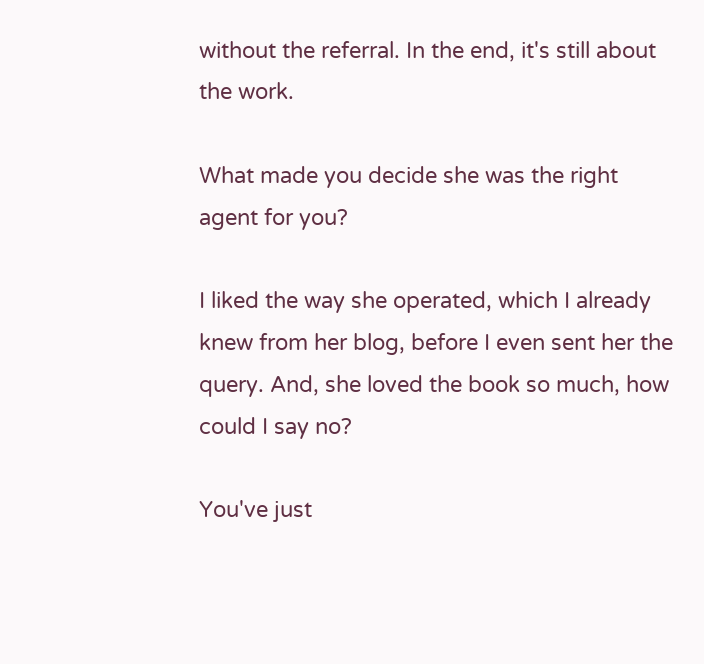without the referral. In the end, it's still about the work.

What made you decide she was the right agent for you?

I liked the way she operated, which I already knew from her blog, before I even sent her the query. And, she loved the book so much, how could I say no?

You've just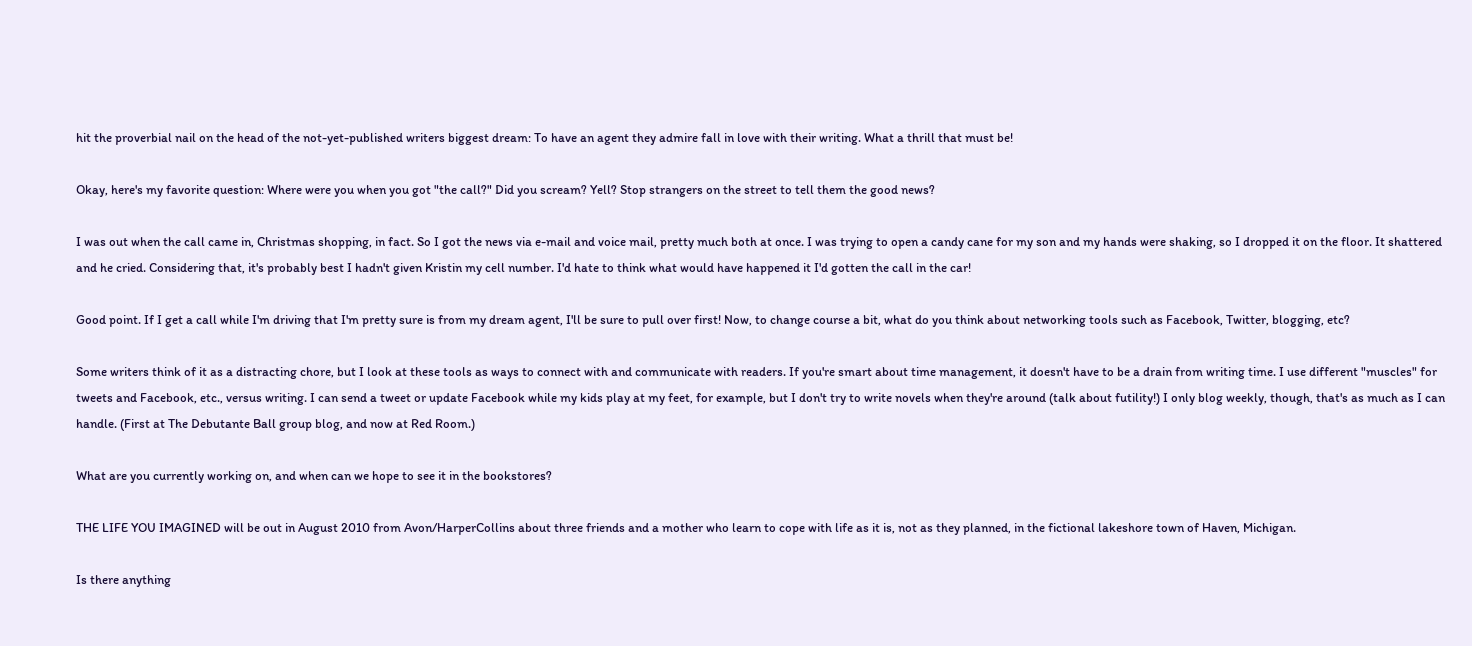hit the proverbial nail on the head of the not-yet-published writers biggest dream: To have an agent they admire fall in love with their writing. What a thrill that must be!

Okay, here's my favorite question: Where were you when you got "the call?" Did you scream? Yell? Stop strangers on the street to tell them the good news?

I was out when the call came in, Christmas shopping, in fact. So I got the news via e-mail and voice mail, pretty much both at once. I was trying to open a candy cane for my son and my hands were shaking, so I dropped it on the floor. It shattered and he cried. Considering that, it's probably best I hadn't given Kristin my cell number. I'd hate to think what would have happened it I'd gotten the call in the car!

Good point. If I get a call while I'm driving that I'm pretty sure is from my dream agent, I'll be sure to pull over first! Now, to change course a bit, what do you think about networking tools such as Facebook, Twitter, blogging, etc?

Some writers think of it as a distracting chore, but I look at these tools as ways to connect with and communicate with readers. If you're smart about time management, it doesn't have to be a drain from writing time. I use different "muscles" for tweets and Facebook, etc., versus writing. I can send a tweet or update Facebook while my kids play at my feet, for example, but I don't try to write novels when they're around (talk about futility!) I only blog weekly, though, that's as much as I can handle. (First at The Debutante Ball group blog, and now at Red Room.)

What are you currently working on, and when can we hope to see it in the bookstores?

THE LIFE YOU IMAGINED will be out in August 2010 from Avon/HarperCollins about three friends and a mother who learn to cope with life as it is, not as they planned, in the fictional lakeshore town of Haven, Michigan.

Is there anything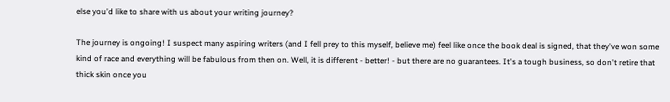else you'd like to share with us about your writing journey?

The journey is ongoing! I suspect many aspiring writers (and I fell prey to this myself, believe me) feel like once the book deal is signed, that they've won some kind of race and everything will be fabulous from then on. Well, it is different - better! - but there are no guarantees. It's a tough business, so don't retire that thick skin once you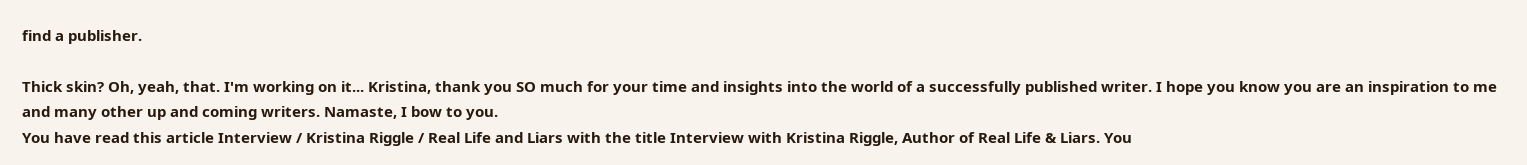find a publisher.

Thick skin? Oh, yeah, that. I'm working on it... Kristina, thank you SO much for your time and insights into the world of a successfully published writer. I hope you know you are an inspiration to me and many other up and coming writers. Namaste, I bow to you.
You have read this article Interview / Kristina Riggle / Real Life and Liars with the title Interview with Kristina Riggle, Author of Real Life & Liars. You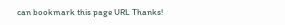can bookmark this page URL Thanks!